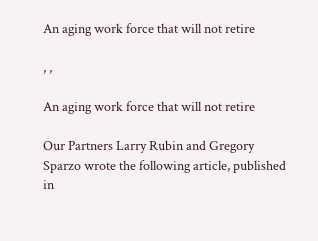An aging work force that will not retire

, ,

An aging work force that will not retire

Our Partners Larry Rubin and Gregory Sparzo wrote the following article, published in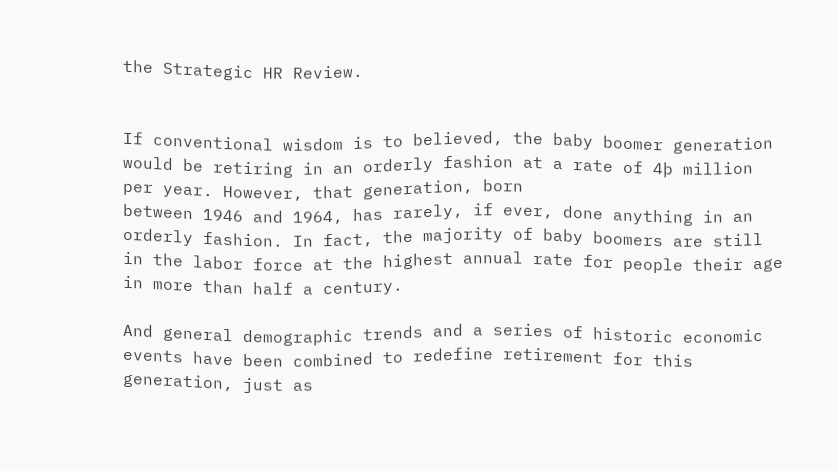the Strategic HR Review.


If conventional wisdom is to believed, the baby boomer generation would be retiring in an orderly fashion at a rate of 4þ million per year. However, that generation, born
between 1946 and 1964, has rarely, if ever, done anything in an orderly fashion. In fact, the majority of baby boomers are still in the labor force at the highest annual rate for people their age in more than half a century.

And general demographic trends and a series of historic economic events have been combined to redefine retirement for this generation, just as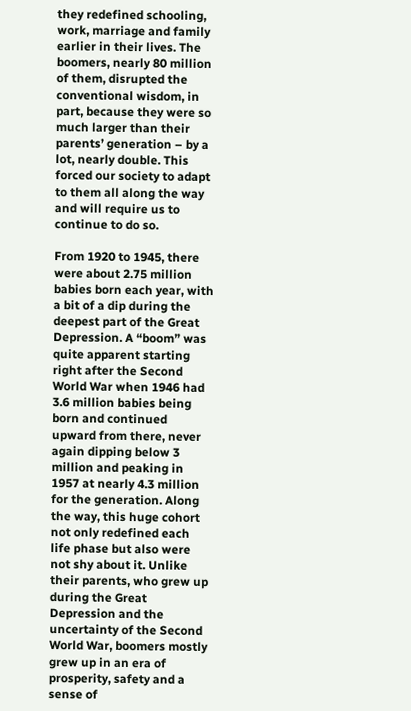they redefined schooling, work, marriage and family earlier in their lives. The boomers, nearly 80 million of them, disrupted the conventional wisdom, in part, because they were so much larger than their parents’ generation – by a lot, nearly double. This forced our society to adapt to them all along the way and will require us to continue to do so.

From 1920 to 1945, there were about 2.75 million babies born each year, with a bit of a dip during the deepest part of the Great Depression. A “boom” was quite apparent starting right after the Second World War when 1946 had 3.6 million babies being born and continued upward from there, never again dipping below 3 million and peaking in 1957 at nearly 4.3 million for the generation. Along the way, this huge cohort not only redefined each life phase but also were not shy about it. Unlike their parents, who grew up during the Great Depression and the uncertainty of the Second World War, boomers mostly grew up in an era of prosperity, safety and a sense of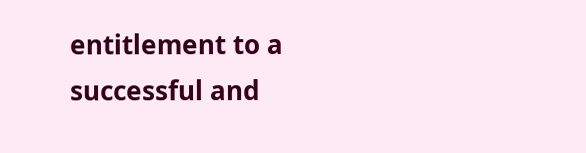entitlement to a successful and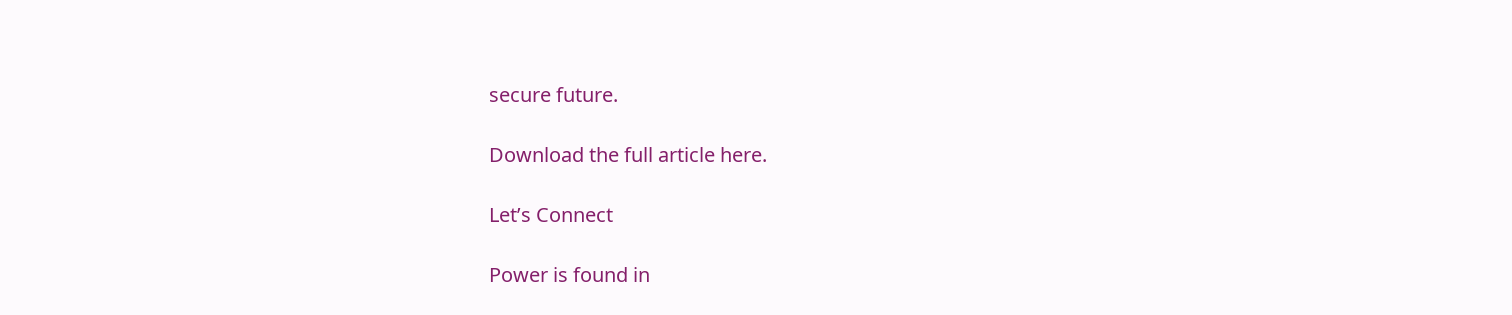secure future.

Download the full article here.

Let’s Connect

Power is found in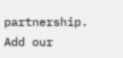partnership. Add our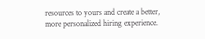resources to yours and create a better, more personalized hiring experience.